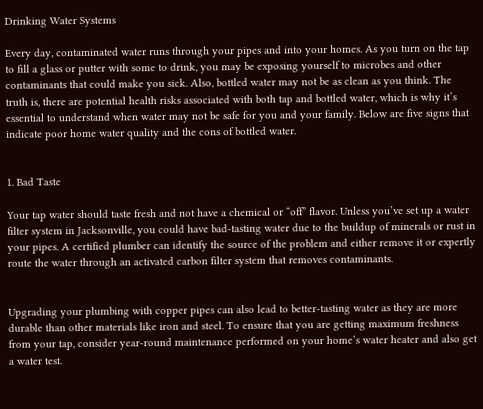Drinking Water Systems

Every day, contaminated water runs through your pipes and into your homes. As you turn on the tap to fill a glass or putter with some to drink, you may be exposing yourself to microbes and other contaminants that could make you sick. Also, bottled water may not be as clean as you think. The truth is, there are potential health risks associated with both tap and bottled water, which is why it’s essential to understand when water may not be safe for you and your family. Below are five signs that indicate poor home water quality and the cons of bottled water.


1. Bad Taste

Your tap water should taste fresh and not have a chemical or “off” flavor. Unless you’ve set up a water filter system in Jacksonville, you could have bad-tasting water due to the buildup of minerals or rust in your pipes. A certified plumber can identify the source of the problem and either remove it or expertly route the water through an activated carbon filter system that removes contaminants.


Upgrading your plumbing with copper pipes can also lead to better-tasting water as they are more durable than other materials like iron and steel. To ensure that you are getting maximum freshness from your tap, consider year-round maintenance performed on your home’s water heater and also get a water test.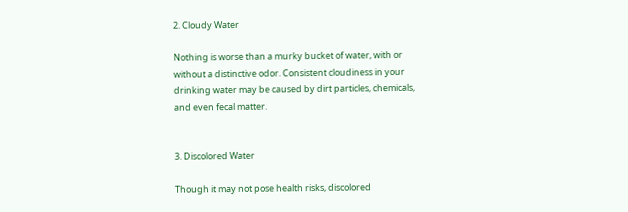2. Cloudy Water

Nothing is worse than a murky bucket of water, with or without a distinctive odor. Consistent cloudiness in your drinking water may be caused by dirt particles, chemicals, and even fecal matter.


3. Discolored Water

Though it may not pose health risks, discolored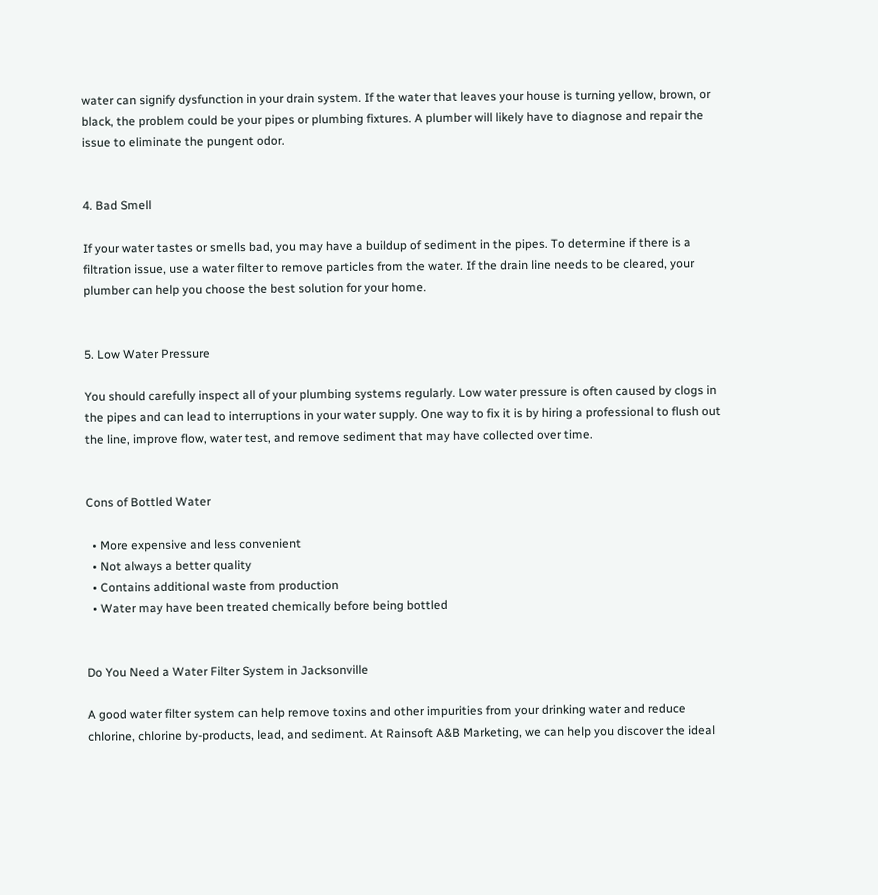water can signify dysfunction in your drain system. If the water that leaves your house is turning yellow, brown, or black, the problem could be your pipes or plumbing fixtures. A plumber will likely have to diagnose and repair the issue to eliminate the pungent odor.


4. Bad Smell

If your water tastes or smells bad, you may have a buildup of sediment in the pipes. To determine if there is a filtration issue, use a water filter to remove particles from the water. If the drain line needs to be cleared, your plumber can help you choose the best solution for your home.


5. Low Water Pressure

You should carefully inspect all of your plumbing systems regularly. Low water pressure is often caused by clogs in the pipes and can lead to interruptions in your water supply. One way to fix it is by hiring a professional to flush out the line, improve flow, water test, and remove sediment that may have collected over time.


Cons of Bottled Water

  • More expensive and less convenient
  • Not always a better quality
  • Contains additional waste from production
  • Water may have been treated chemically before being bottled


Do You Need a Water Filter System in Jacksonville

A good water filter system can help remove toxins and other impurities from your drinking water and reduce chlorine, chlorine by-products, lead, and sediment. At Rainsoft A&B Marketing, we can help you discover the ideal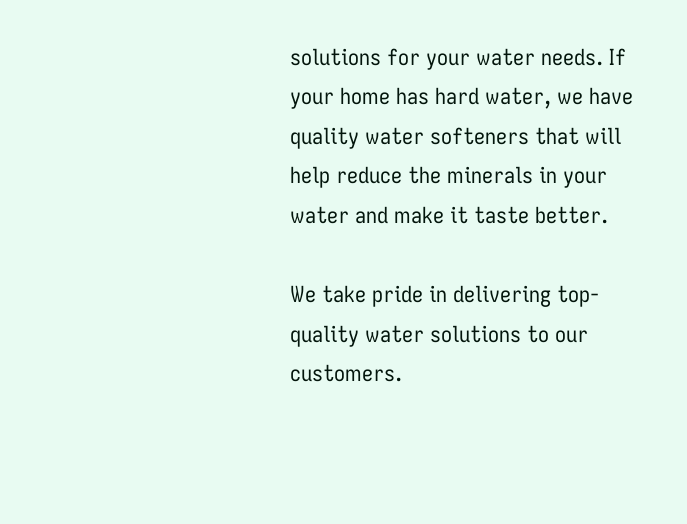solutions for your water needs. If your home has hard water, we have quality water softeners that will help reduce the minerals in your water and make it taste better.

We take pride in delivering top-quality water solutions to our customers.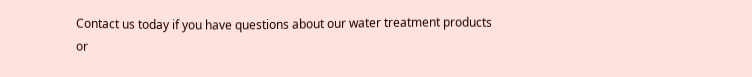Contact us today if you have questions about our water treatment products or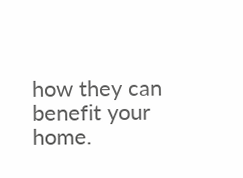how they can benefit your home.